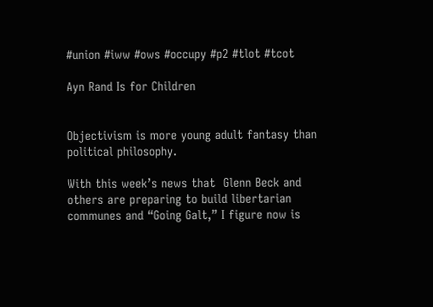#union #iww #ows #occupy #p2 #tlot #tcot

Ayn Rand Is for Children


Objectivism is more young adult fantasy than political philosophy.

With this week’s news that  Glenn Beck and others are preparing to build libertarian communes and “Going Galt,” I figure now is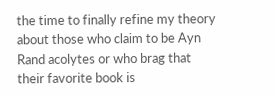the time to finally refine my theory about those who claim to be Ayn Rand acolytes or who brag that their favorite book is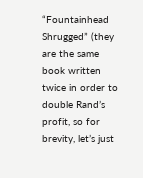“Fountainhead Shrugged” (they are the same book written twice in order to double Rand’s profit, so for brevity, let’s just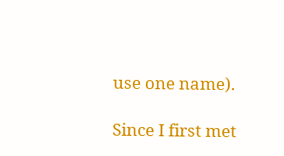use one name).

Since I first met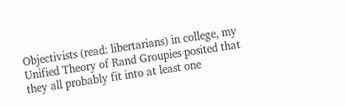Objectivists (read: libertarians) in college, my Unified Theory of Rand Groupies posited that they all probably fit into at least one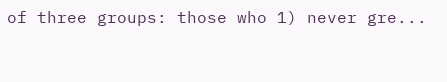of three groups: those who 1) never gre...